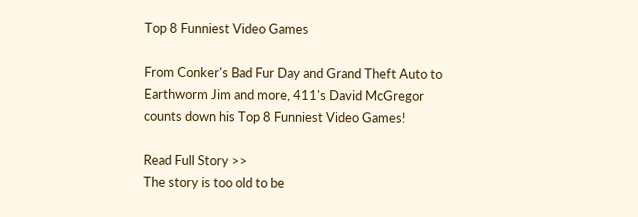Top 8 Funniest Video Games

From Conker's Bad Fur Day and Grand Theft Auto to Earthworm Jim and more, 411's David McGregor counts down his Top 8 Funniest Video Games!

Read Full Story >>
The story is too old to be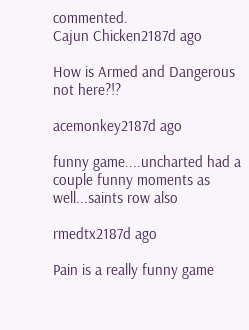commented.
Cajun Chicken2187d ago

How is Armed and Dangerous not here?!?

acemonkey2187d ago

funny game....uncharted had a couple funny moments as well...saints row also

rmedtx2187d ago

Pain is a really funny game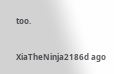too.

XiaTheNinja2186d ago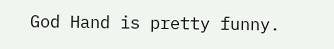God Hand is pretty funny.